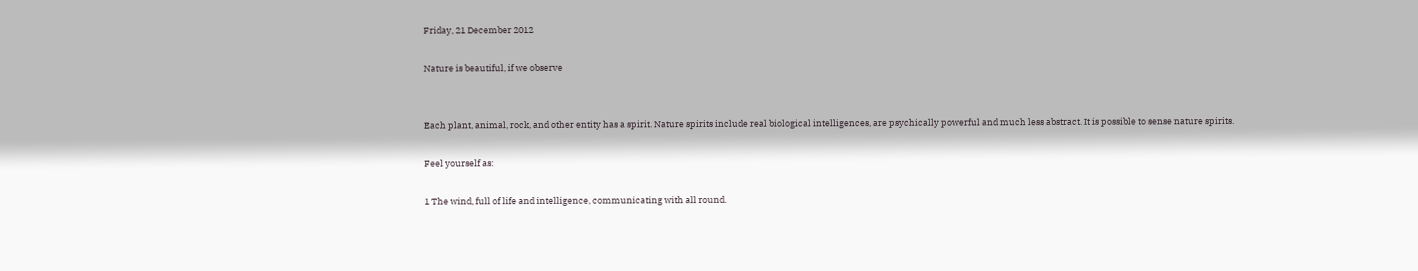Friday, 21 December 2012

Nature is beautiful, if we observe


Each plant, animal, rock, and other entity has a spirit. Nature spirits include real biological intelligences, are psychically powerful and much less abstract. It is possible to sense nature spirits.

Feel yourself as:

1 The wind, full of life and intelligence, communicating with all round.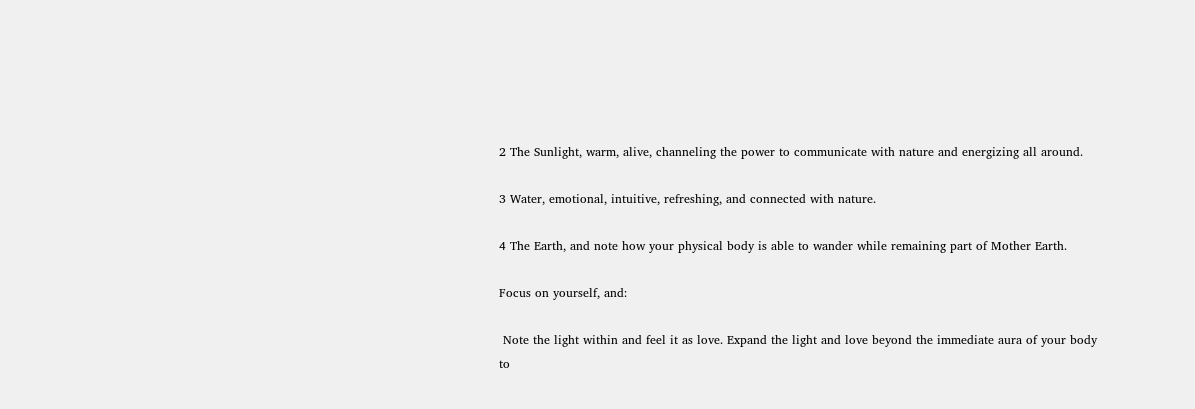2 The Sunlight, warm, alive, channeling the power to communicate with nature and energizing all around.

3 Water, emotional, intuitive, refreshing, and connected with nature.

4 The Earth, and note how your physical body is able to wander while remaining part of Mother Earth.

Focus on yourself, and:

 Note the light within and feel it as love. Expand the light and love beyond the immediate aura of your body to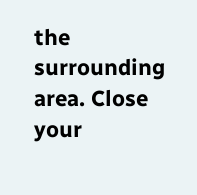the surrounding area. Close your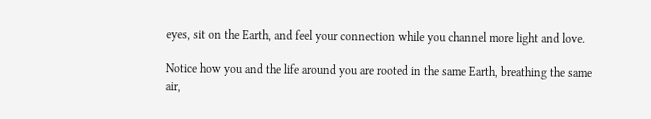eyes, sit on the Earth, and feel your connection while you channel more light and love.

Notice how you and the life around you are rooted in the same Earth, breathing the same air,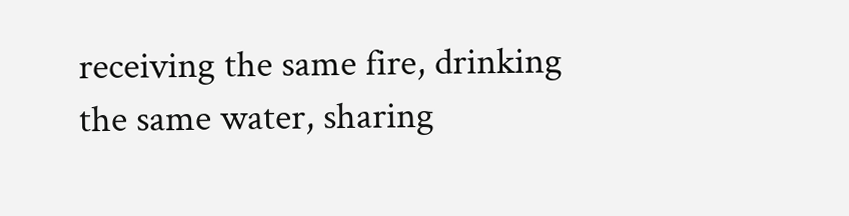receiving the same fire, drinking the same water, sharing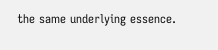the same underlying essence.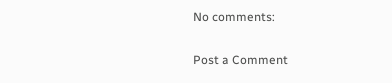No comments:

Post a Comment